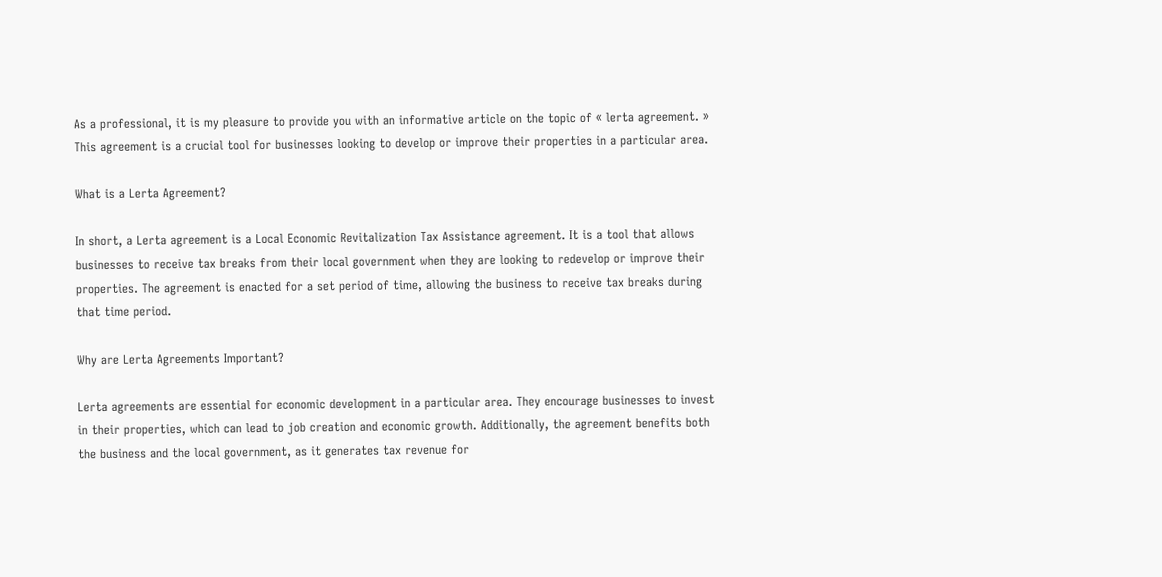As a professional, it is my pleasure to provide you with an informative article on the topic of « lerta agreement. » This agreement is a crucial tool for businesses looking to develop or improve their properties in a particular area.

What is a Lerta Agreement?

In short, a Lerta agreement is a Local Economic Revitalization Tax Assistance agreement. It is a tool that allows businesses to receive tax breaks from their local government when they are looking to redevelop or improve their properties. The agreement is enacted for a set period of time, allowing the business to receive tax breaks during that time period.

Why are Lerta Agreements Important?

Lerta agreements are essential for economic development in a particular area. They encourage businesses to invest in their properties, which can lead to job creation and economic growth. Additionally, the agreement benefits both the business and the local government, as it generates tax revenue for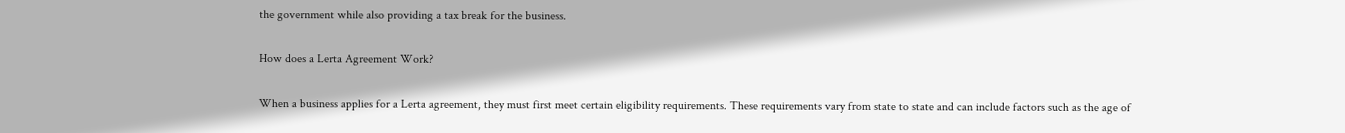the government while also providing a tax break for the business.

How does a Lerta Agreement Work?

When a business applies for a Lerta agreement, they must first meet certain eligibility requirements. These requirements vary from state to state and can include factors such as the age of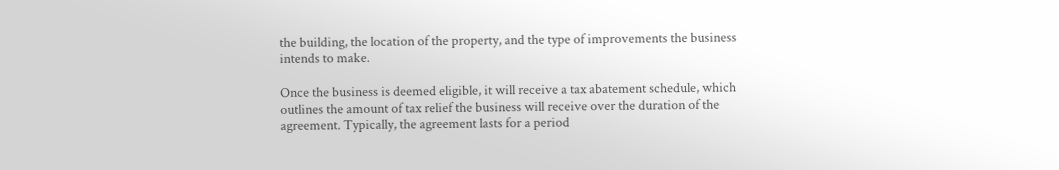the building, the location of the property, and the type of improvements the business intends to make.

Once the business is deemed eligible, it will receive a tax abatement schedule, which outlines the amount of tax relief the business will receive over the duration of the agreement. Typically, the agreement lasts for a period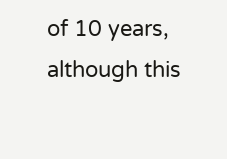of 10 years, although this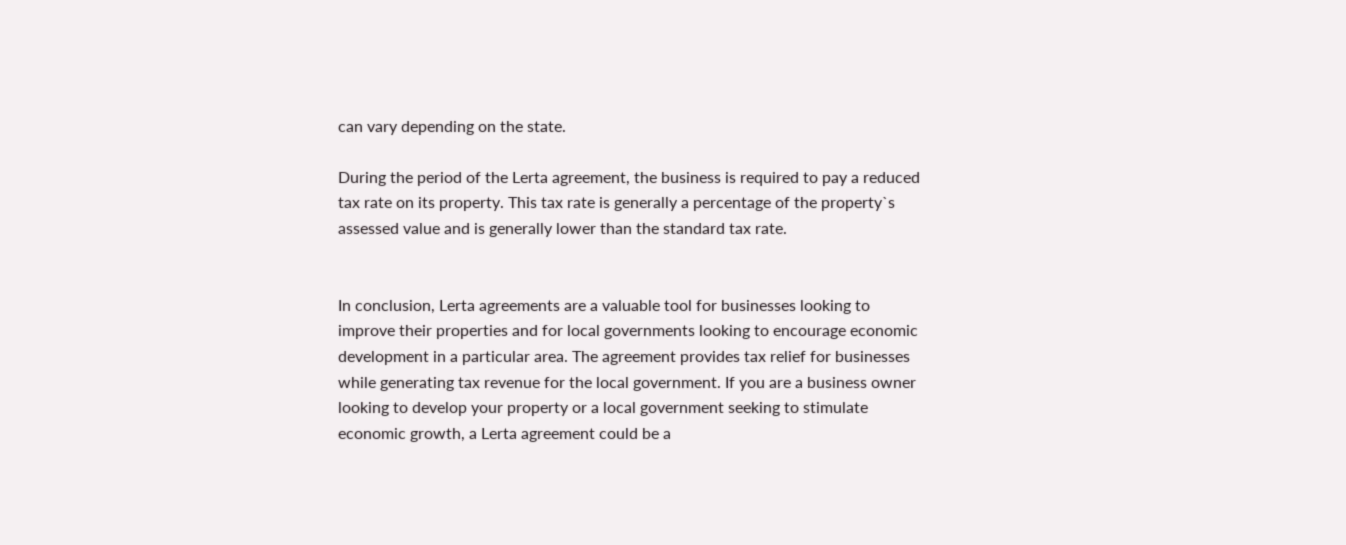can vary depending on the state.

During the period of the Lerta agreement, the business is required to pay a reduced tax rate on its property. This tax rate is generally a percentage of the property`s assessed value and is generally lower than the standard tax rate.


In conclusion, Lerta agreements are a valuable tool for businesses looking to improve their properties and for local governments looking to encourage economic development in a particular area. The agreement provides tax relief for businesses while generating tax revenue for the local government. If you are a business owner looking to develop your property or a local government seeking to stimulate economic growth, a Lerta agreement could be a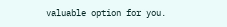valuable option for you.